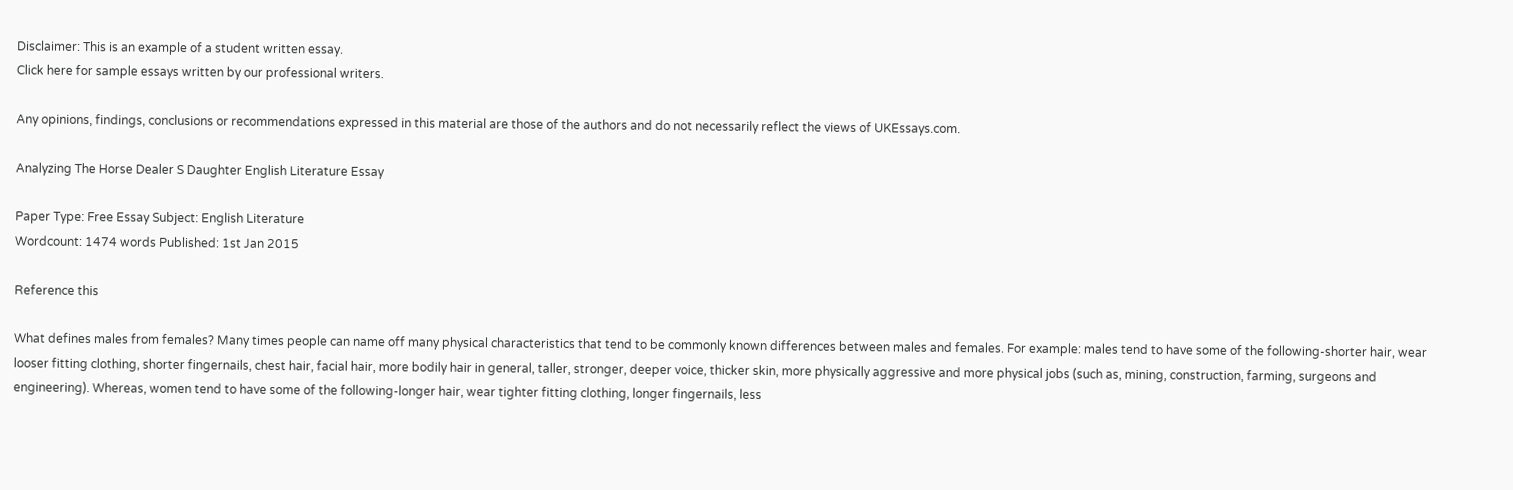Disclaimer: This is an example of a student written essay.
Click here for sample essays written by our professional writers.

Any opinions, findings, conclusions or recommendations expressed in this material are those of the authors and do not necessarily reflect the views of UKEssays.com.

Analyzing The Horse Dealer S Daughter English Literature Essay

Paper Type: Free Essay Subject: English Literature
Wordcount: 1474 words Published: 1st Jan 2015

Reference this

What defines males from females? Many times people can name off many physical characteristics that tend to be commonly known differences between males and females. For example: males tend to have some of the following-shorter hair, wear looser fitting clothing, shorter fingernails, chest hair, facial hair, more bodily hair in general, taller, stronger, deeper voice, thicker skin, more physically aggressive and more physical jobs (such as, mining, construction, farming, surgeons and engineering). Whereas, women tend to have some of the following-longer hair, wear tighter fitting clothing, longer fingernails, less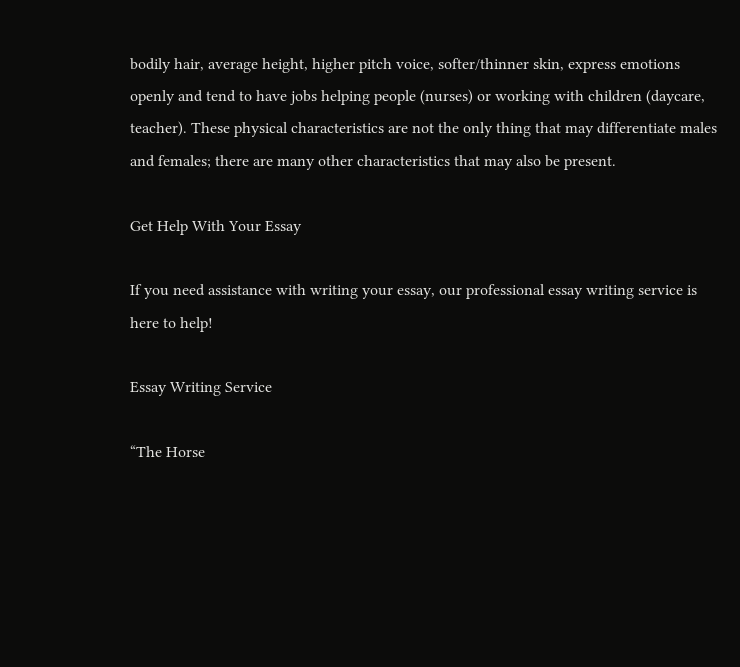bodily hair, average height, higher pitch voice, softer/thinner skin, express emotions openly and tend to have jobs helping people (nurses) or working with children (daycare, teacher). These physical characteristics are not the only thing that may differentiate males and females; there are many other characteristics that may also be present.

Get Help With Your Essay

If you need assistance with writing your essay, our professional essay writing service is here to help!

Essay Writing Service

“The Horse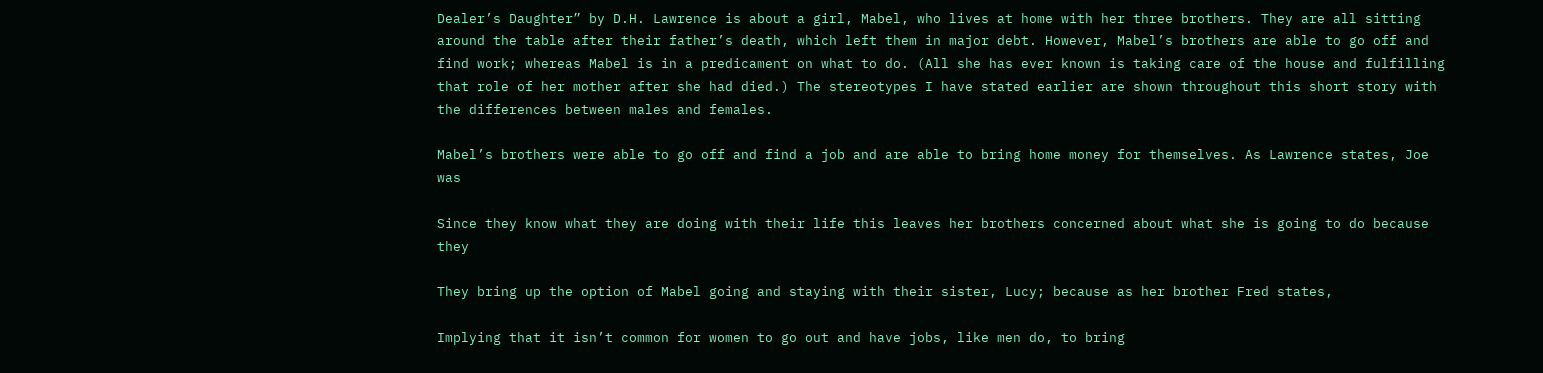Dealer’s Daughter” by D.H. Lawrence is about a girl, Mabel, who lives at home with her three brothers. They are all sitting around the table after their father’s death, which left them in major debt. However, Mabel’s brothers are able to go off and find work; whereas Mabel is in a predicament on what to do. (All she has ever known is taking care of the house and fulfilling that role of her mother after she had died.) The stereotypes I have stated earlier are shown throughout this short story with the differences between males and females.

Mabel’s brothers were able to go off and find a job and are able to bring home money for themselves. As Lawrence states, Joe was

Since they know what they are doing with their life this leaves her brothers concerned about what she is going to do because they

They bring up the option of Mabel going and staying with their sister, Lucy; because as her brother Fred states,

Implying that it isn’t common for women to go out and have jobs, like men do, to bring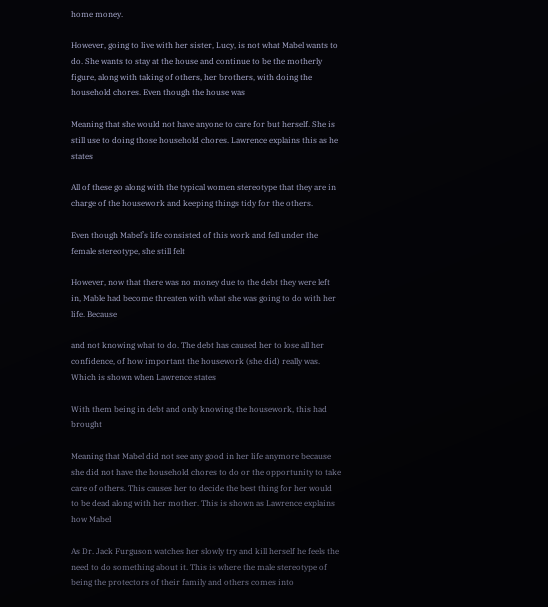home money.

However, going to live with her sister, Lucy, is not what Mabel wants to do. She wants to stay at the house and continue to be the motherly figure, along with taking of others, her brothers, with doing the household chores. Even though the house was

Meaning that she would not have anyone to care for but herself. She is still use to doing those household chores. Lawrence explains this as he states

All of these go along with the typical women stereotype that they are in charge of the housework and keeping things tidy for the others.

Even though Mabel’s life consisted of this work and fell under the female stereotype, she still felt

However, now that there was no money due to the debt they were left in, Mable had become threaten with what she was going to do with her life. Because

and not knowing what to do. The debt has caused her to lose all her confidence, of how important the housework (she did) really was. Which is shown when Lawrence states

With them being in debt and only knowing the housework, this had brought

Meaning that Mabel did not see any good in her life anymore because she did not have the household chores to do or the opportunity to take care of others. This causes her to decide the best thing for her would to be dead along with her mother. This is shown as Lawrence explains how Mabel

As Dr. Jack Furguson watches her slowly try and kill herself he feels the need to do something about it. This is where the male stereotype of being the protectors of their family and others comes into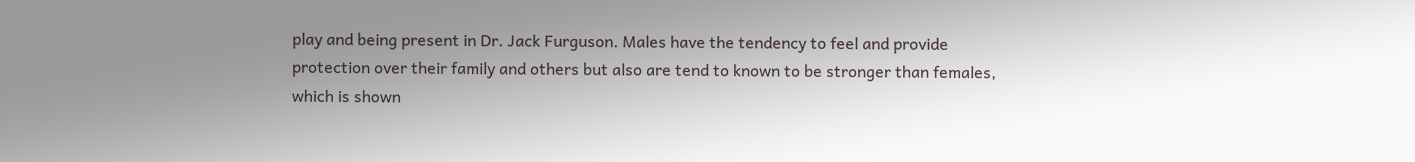play and being present in Dr. Jack Furguson. Males have the tendency to feel and provide protection over their family and others but also are tend to known to be stronger than females, which is shown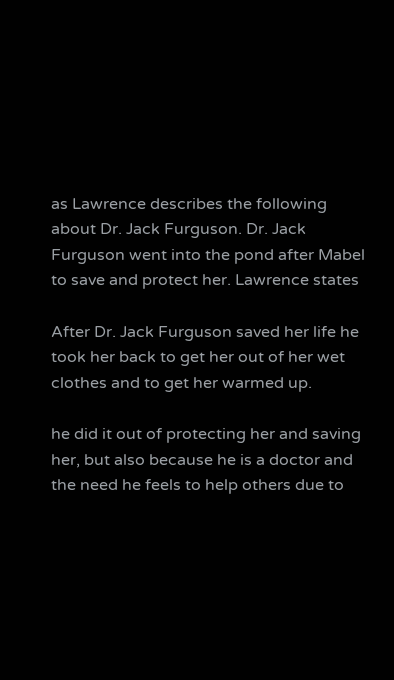as Lawrence describes the following about Dr. Jack Furguson. Dr. Jack Furguson went into the pond after Mabel to save and protect her. Lawrence states

After Dr. Jack Furguson saved her life he took her back to get her out of her wet clothes and to get her warmed up.

he did it out of protecting her and saving her, but also because he is a doctor and the need he feels to help others due to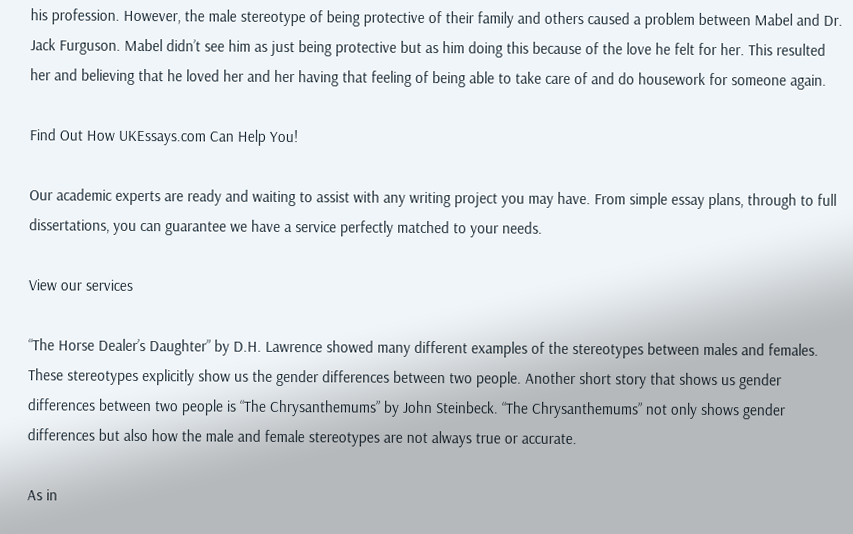his profession. However, the male stereotype of being protective of their family and others caused a problem between Mabel and Dr. Jack Furguson. Mabel didn’t see him as just being protective but as him doing this because of the love he felt for her. This resulted her and believing that he loved her and her having that feeling of being able to take care of and do housework for someone again.

Find Out How UKEssays.com Can Help You!

Our academic experts are ready and waiting to assist with any writing project you may have. From simple essay plans, through to full dissertations, you can guarantee we have a service perfectly matched to your needs.

View our services

“The Horse Dealer’s Daughter” by D.H. Lawrence showed many different examples of the stereotypes between males and females. These stereotypes explicitly show us the gender differences between two people. Another short story that shows us gender differences between two people is “The Chrysanthemums” by John Steinbeck. “The Chrysanthemums” not only shows gender differences but also how the male and female stereotypes are not always true or accurate.

As in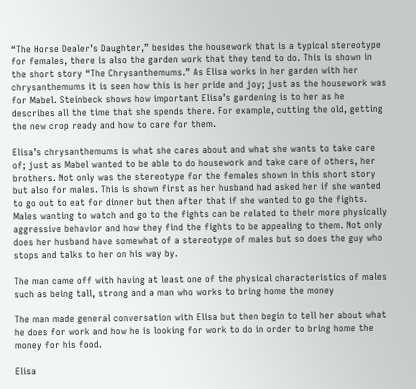“The Horse Dealer’s Daughter,” besides the housework that is a typical stereotype for females, there is also the garden work that they tend to do. This is shown in the short story “The Chrysanthemums.” As Elisa works in her garden with her chrysanthemums it is seen how this is her pride and joy; just as the housework was for Mabel. Steinbeck shows how important Elisa’s gardening is to her as he describes all the time that she spends there. For example, cutting the old, getting the new crop ready and how to care for them.

Elisa’s chrysanthemums is what she cares about and what she wants to take care of; just as Mabel wanted to be able to do housework and take care of others, her brothers. Not only was the stereotype for the females shown in this short story but also for males. This is shown first as her husband had asked her if she wanted to go out to eat for dinner but then after that if she wanted to go the fights. Males wanting to watch and go to the fights can be related to their more physically aggressive behavior and how they find the fights to be appealing to them. Not only does her husband have somewhat of a stereotype of males but so does the guy who stops and talks to her on his way by.

The man came off with having at least one of the physical characteristics of males such as being tall, strong and a man who works to bring home the money

The man made general conversation with Elisa but then begin to tell her about what he does for work and how he is looking for work to do in order to bring home the money for his food.

Elisa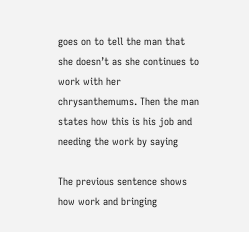goes on to tell the man that she doesn’t as she continues to work with her chrysanthemums. Then the man states how this is his job and needing the work by saying

The previous sentence shows how work and bringing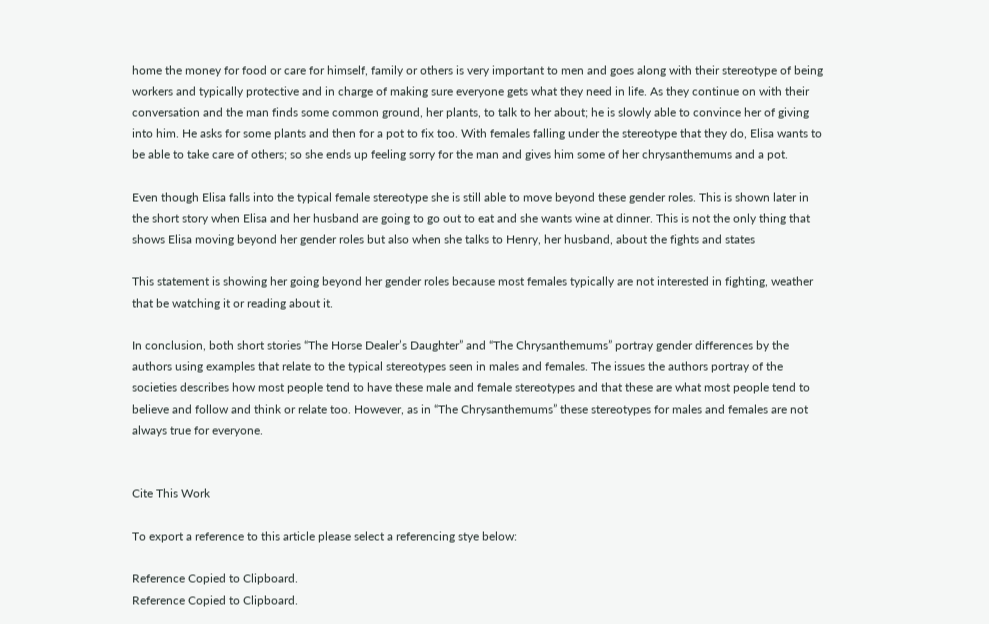home the money for food or care for himself, family or others is very important to men and goes along with their stereotype of being workers and typically protective and in charge of making sure everyone gets what they need in life. As they continue on with their conversation and the man finds some common ground, her plants, to talk to her about; he is slowly able to convince her of giving into him. He asks for some plants and then for a pot to fix too. With females falling under the stereotype that they do, Elisa wants to be able to take care of others; so she ends up feeling sorry for the man and gives him some of her chrysanthemums and a pot.

Even though Elisa falls into the typical female stereotype she is still able to move beyond these gender roles. This is shown later in the short story when Elisa and her husband are going to go out to eat and she wants wine at dinner. This is not the only thing that shows Elisa moving beyond her gender roles but also when she talks to Henry, her husband, about the fights and states

This statement is showing her going beyond her gender roles because most females typically are not interested in fighting, weather that be watching it or reading about it.

In conclusion, both short stories “The Horse Dealer’s Daughter” and “The Chrysanthemums” portray gender differences by the authors using examples that relate to the typical stereotypes seen in males and females. The issues the authors portray of the societies describes how most people tend to have these male and female stereotypes and that these are what most people tend to believe and follow and think or relate too. However, as in “The Chrysanthemums” these stereotypes for males and females are not always true for everyone.


Cite This Work

To export a reference to this article please select a referencing stye below:

Reference Copied to Clipboard.
Reference Copied to Clipboard.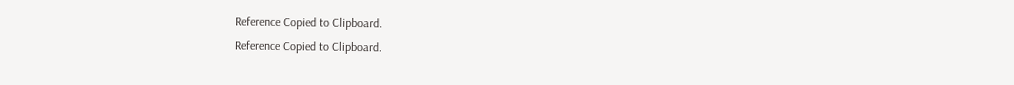Reference Copied to Clipboard.
Reference Copied to Clipboard.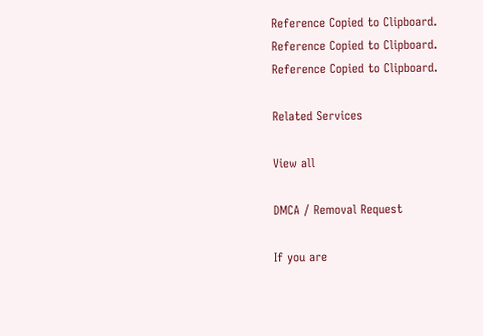Reference Copied to Clipboard.
Reference Copied to Clipboard.
Reference Copied to Clipboard.

Related Services

View all

DMCA / Removal Request

If you are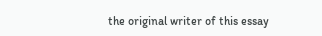the original writer of this essay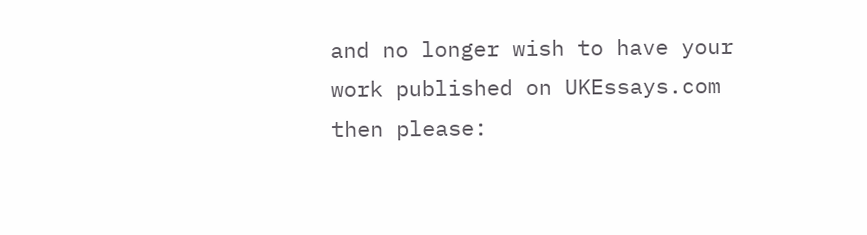and no longer wish to have your work published on UKEssays.com then please: